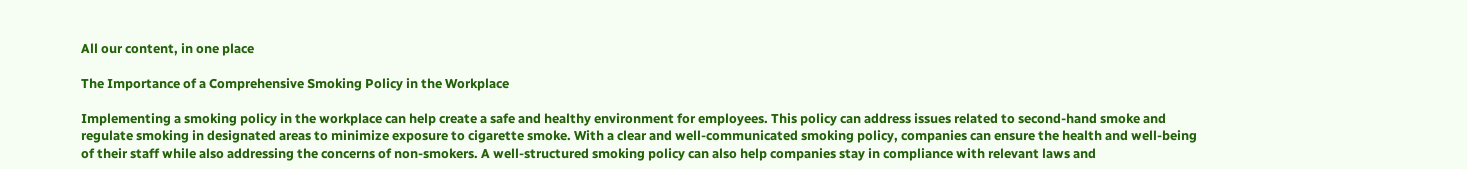All our content, in one place

The Importance of a Comprehensive Smoking Policy in the Workplace

Implementing a smoking policy in the workplace can help create a safe and healthy environment for employees. This policy can address issues related to second-hand smoke and regulate smoking in designated areas to minimize exposure to cigarette smoke. With a clear and well-communicated smoking policy, companies can ensure the health and well-being of their staff while also addressing the concerns of non-smokers. A well-structured smoking policy can also help companies stay in compliance with relevant laws and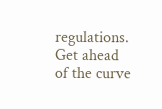regulations. Get ahead of the curve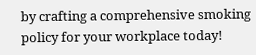by crafting a comprehensive smoking policy for your workplace today!